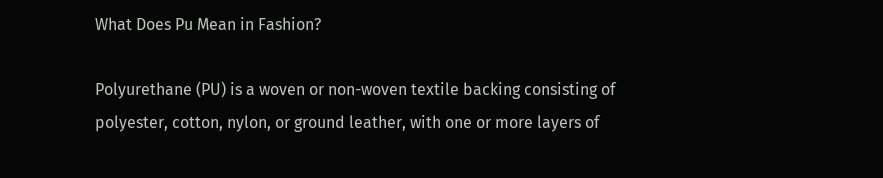What Does Pu Mean in Fashion?

Polyurethane (PU) is a woven or non-woven textile backing consisting of polyester, cotton, nylon, or ground leather, with one or more layers of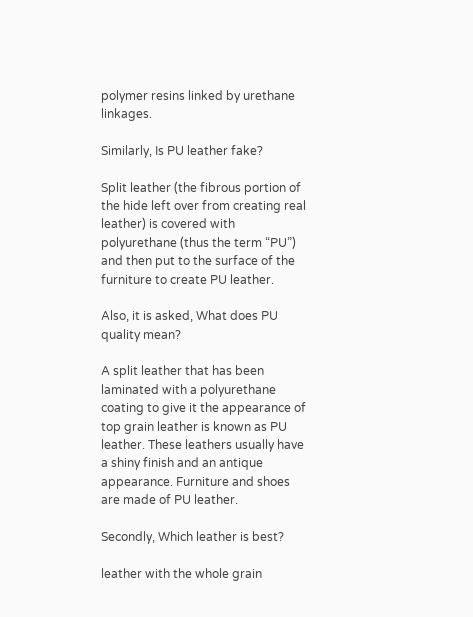polymer resins linked by urethane linkages.

Similarly, Is PU leather fake?

Split leather (the fibrous portion of the hide left over from creating real leather) is covered with polyurethane (thus the term “PU”) and then put to the surface of the furniture to create PU leather.

Also, it is asked, What does PU quality mean?

A split leather that has been laminated with a polyurethane coating to give it the appearance of top grain leather is known as PU leather. These leathers usually have a shiny finish and an antique appearance. Furniture and shoes are made of PU leather.

Secondly, Which leather is best?

leather with the whole grain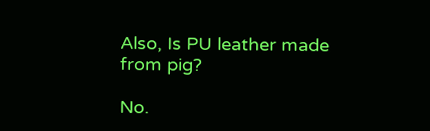Also, Is PU leather made from pig?

No.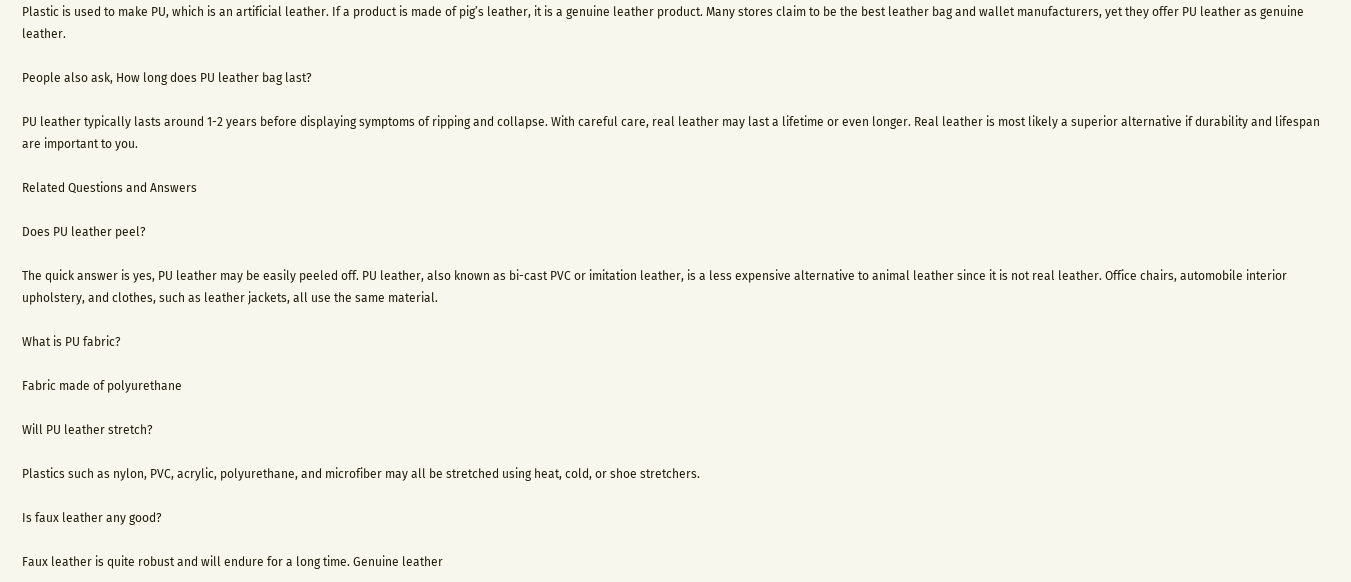Plastic is used to make PU, which is an artificial leather. If a product is made of pig’s leather, it is a genuine leather product. Many stores claim to be the best leather bag and wallet manufacturers, yet they offer PU leather as genuine leather.

People also ask, How long does PU leather bag last?

PU leather typically lasts around 1-2 years before displaying symptoms of ripping and collapse. With careful care, real leather may last a lifetime or even longer. Real leather is most likely a superior alternative if durability and lifespan are important to you.

Related Questions and Answers

Does PU leather peel?

The quick answer is yes, PU leather may be easily peeled off. PU leather, also known as bi-cast PVC or imitation leather, is a less expensive alternative to animal leather since it is not real leather. Office chairs, automobile interior upholstery, and clothes, such as leather jackets, all use the same material.

What is PU fabric?

Fabric made of polyurethane

Will PU leather stretch?

Plastics such as nylon, PVC, acrylic, polyurethane, and microfiber may all be stretched using heat, cold, or shoe stretchers.

Is faux leather any good?

Faux leather is quite robust and will endure for a long time. Genuine leather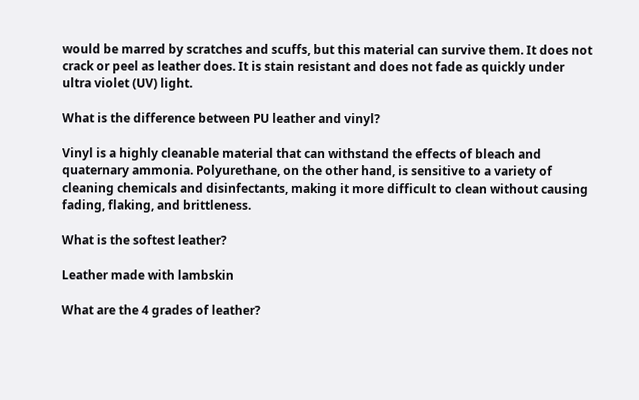would be marred by scratches and scuffs, but this material can survive them. It does not crack or peel as leather does. It is stain resistant and does not fade as quickly under ultra violet (UV) light.

What is the difference between PU leather and vinyl?

Vinyl is a highly cleanable material that can withstand the effects of bleach and quaternary ammonia. Polyurethane, on the other hand, is sensitive to a variety of cleaning chemicals and disinfectants, making it more difficult to clean without causing fading, flaking, and brittleness.

What is the softest leather?

Leather made with lambskin

What are the 4 grades of leather?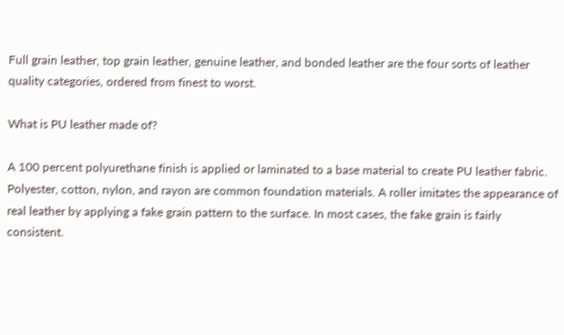Full grain leather, top grain leather, genuine leather, and bonded leather are the four sorts of leather quality categories, ordered from finest to worst.

What is PU leather made of?

A 100 percent polyurethane finish is applied or laminated to a base material to create PU leather fabric. Polyester, cotton, nylon, and rayon are common foundation materials. A roller imitates the appearance of real leather by applying a fake grain pattern to the surface. In most cases, the fake grain is fairly consistent.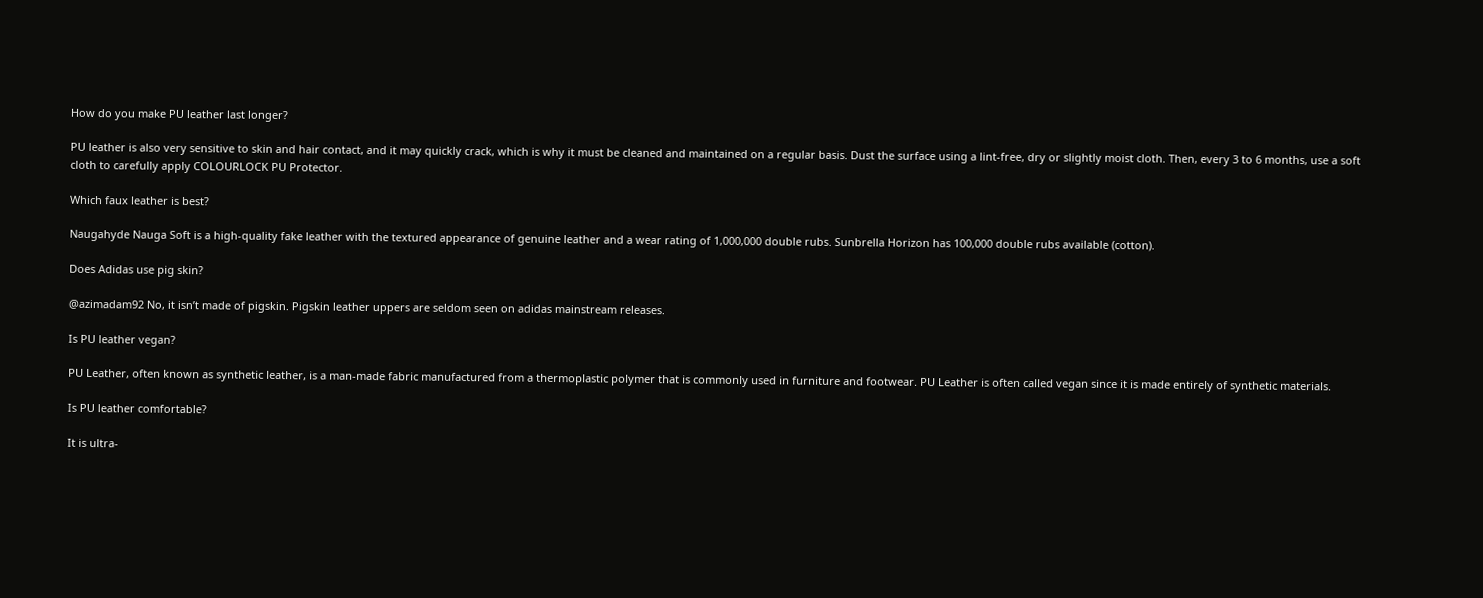How do you make PU leather last longer?

PU leather is also very sensitive to skin and hair contact, and it may quickly crack, which is why it must be cleaned and maintained on a regular basis. Dust the surface using a lint-free, dry or slightly moist cloth. Then, every 3 to 6 months, use a soft cloth to carefully apply COLOURLOCK PU Protector.

Which faux leather is best?

Naugahyde Nauga Soft is a high-quality fake leather with the textured appearance of genuine leather and a wear rating of 1,000,000 double rubs. Sunbrella Horizon has 100,000 double rubs available (cotton).

Does Adidas use pig skin?

@azimadam92 No, it isn’t made of pigskin. Pigskin leather uppers are seldom seen on adidas mainstream releases.

Is PU leather vegan?

PU Leather, often known as synthetic leather, is a man-made fabric manufactured from a thermoplastic polymer that is commonly used in furniture and footwear. PU Leather is often called vegan since it is made entirely of synthetic materials.

Is PU leather comfortable?

It is ultra-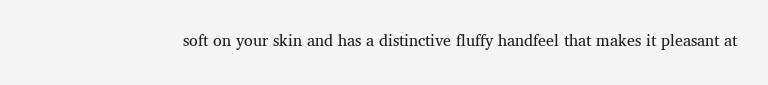soft on your skin and has a distinctive fluffy handfeel that makes it pleasant at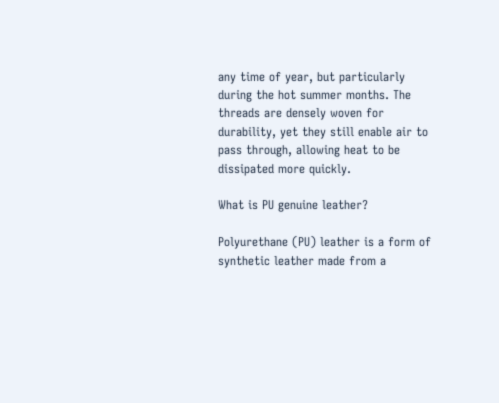any time of year, but particularly during the hot summer months. The threads are densely woven for durability, yet they still enable air to pass through, allowing heat to be dissipated more quickly.

What is PU genuine leather?

Polyurethane (PU) leather is a form of synthetic leather made from a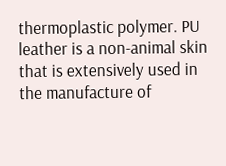thermoplastic polymer. PU leather is a non-animal skin that is extensively used in the manufacture of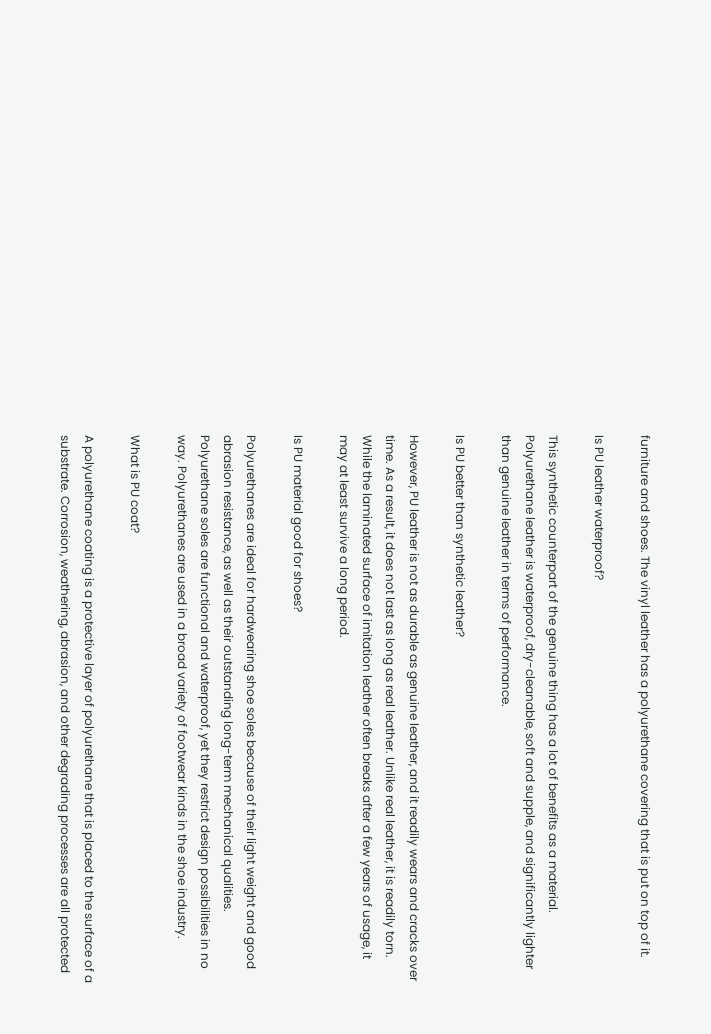furniture and shoes. The vinyl leather has a polyurethane covering that is put on top of it.

Is PU leather waterproof?

This synthetic counterpart of the genuine thing has a lot of benefits as a material. Polyurethane leather is waterproof, dry-cleanable, soft and supple, and significantly lighter than genuine leather in terms of performance.

Is PU better than synthetic leather?

However, PU leather is not as durable as genuine leather, and it readily wears and cracks over time. As a result, it does not last as long as real leather. Unlike real leather, it is readily torn. While the laminated surface of imitation leather often breaks after a few years of usage, it may at least survive a long period.

Is PU material good for shoes?

Polyurethanes are ideal for hardwearing shoe soles because of their light weight and good abrasion resistance, as well as their outstanding long-term mechanical qualities. Polyurethane soles are functional and waterproof, yet they restrict design possibilities in no way. Polyurethanes are used in a broad variety of footwear kinds in the shoe industry.

What is PU coat?

A polyurethane coating is a protective layer of polyurethane that is placed to the surface of a substrate. Corrosion, weathering, abrasion, and other degrading processes are all protected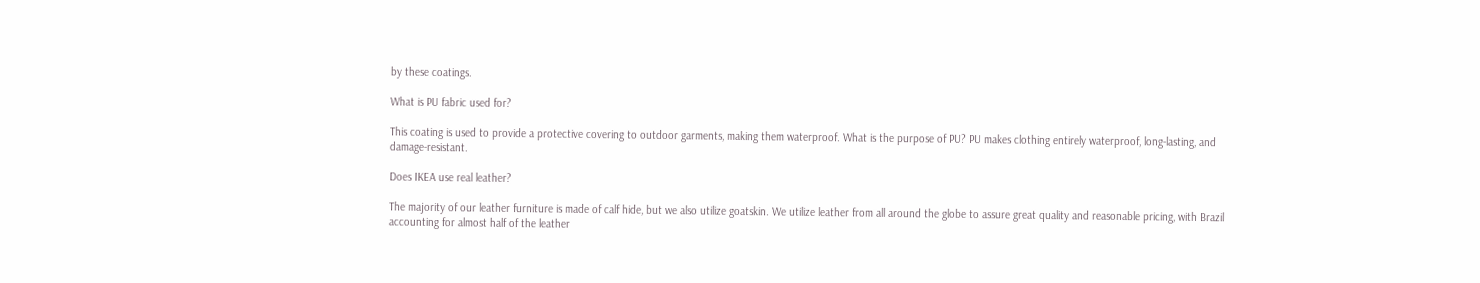by these coatings.

What is PU fabric used for?

This coating is used to provide a protective covering to outdoor garments, making them waterproof. What is the purpose of PU? PU makes clothing entirely waterproof, long-lasting, and damage-resistant.

Does IKEA use real leather?

The majority of our leather furniture is made of calf hide, but we also utilize goatskin. We utilize leather from all around the globe to assure great quality and reasonable pricing, with Brazil accounting for almost half of the leather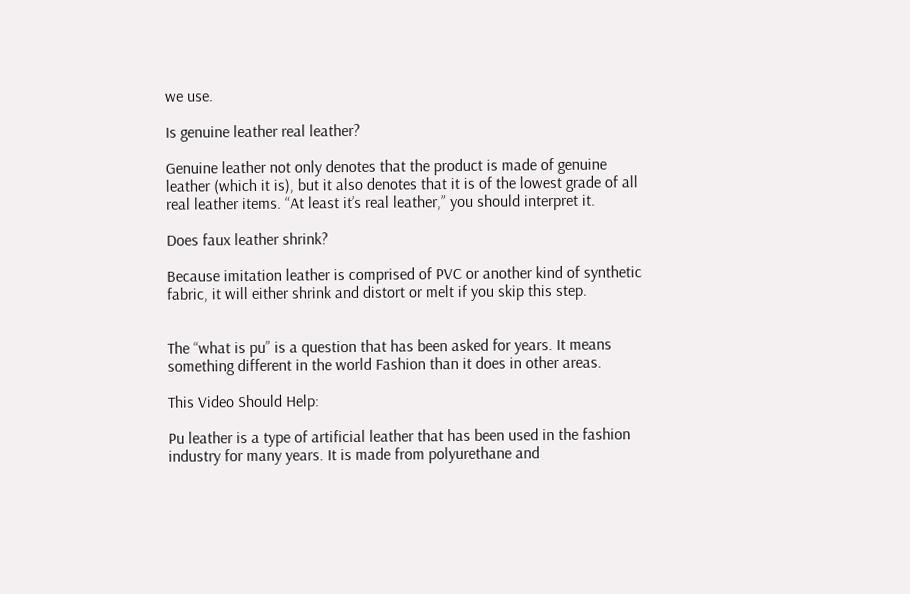we use.

Is genuine leather real leather?

Genuine leather not only denotes that the product is made of genuine leather (which it is), but it also denotes that it is of the lowest grade of all real leather items. “At least it’s real leather,” you should interpret it.

Does faux leather shrink?

Because imitation leather is comprised of PVC or another kind of synthetic fabric, it will either shrink and distort or melt if you skip this step.


The “what is pu” is a question that has been asked for years. It means something different in the world Fashion than it does in other areas.

This Video Should Help:

Pu leather is a type of artificial leather that has been used in the fashion industry for many years. It is made from polyurethane and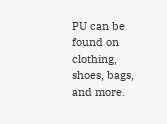PU can be found on clothing, shoes, bags, and more.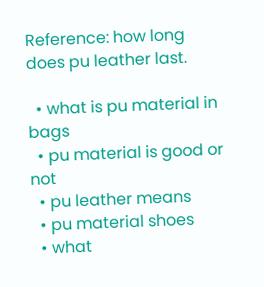Reference: how long does pu leather last.

  • what is pu material in bags
  • pu material is good or not
  • pu leather means
  • pu material shoes
  • what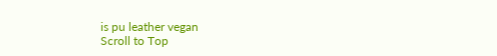is pu leather vegan
Scroll to Top